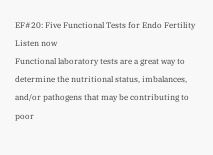EF#20: Five Functional Tests for Endo Fertility
Listen now
Functional laboratory tests are a great way to determine the nutritional status, imbalances, and/or pathogens that may be contributing to poor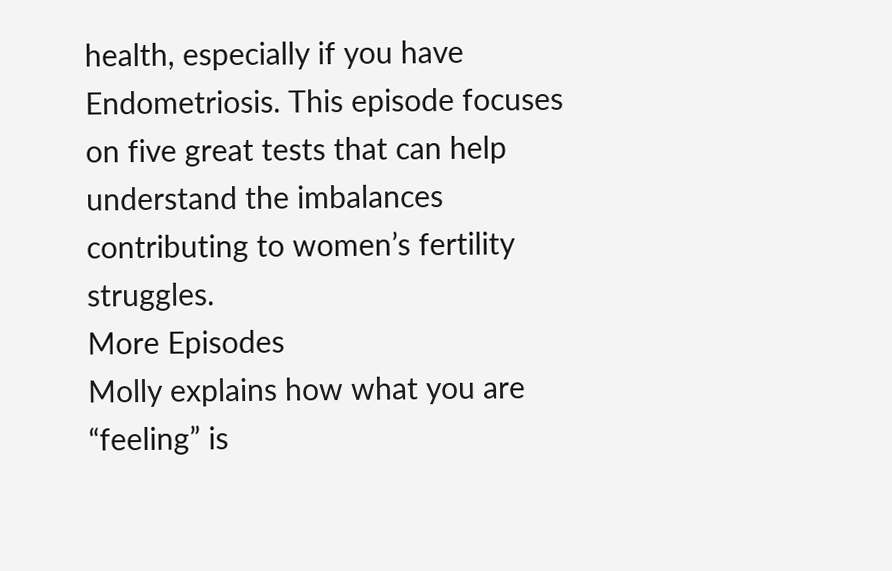health, especially if you have Endometriosis. This episode focuses on five great tests that can help understand the imbalances contributing to women’s fertility struggles.
More Episodes
Molly explains how what you are “feeling” is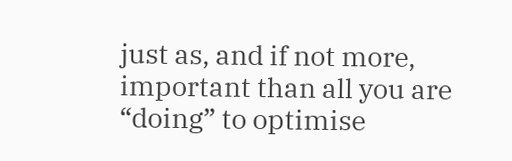just as, and if not more, important than all you are “doing” to optimise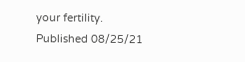your fertility.
Published 08/25/21